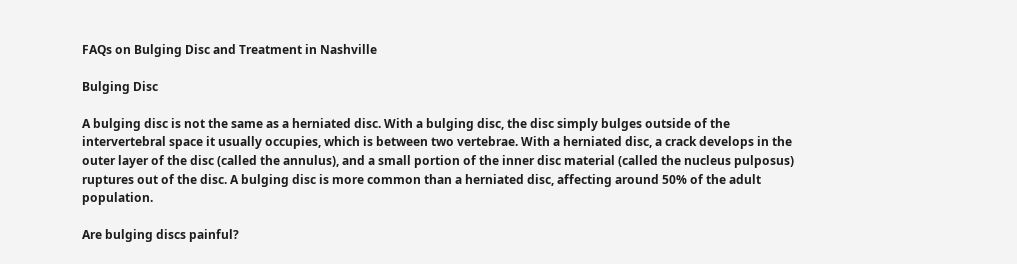FAQs on Bulging Disc and Treatment in Nashville

Bulging Disc

A bulging disc is not the same as a herniated disc. With a bulging disc, the disc simply bulges outside of the intervertebral space it usually occupies, which is between two vertebrae. With a herniated disc, a crack develops in the outer layer of the disc (called the annulus), and a small portion of the inner disc material (called the nucleus pulposus) ruptures out of the disc. A bulging disc is more common than a herniated disc, affecting around 50% of the adult population.

Are bulging discs painful?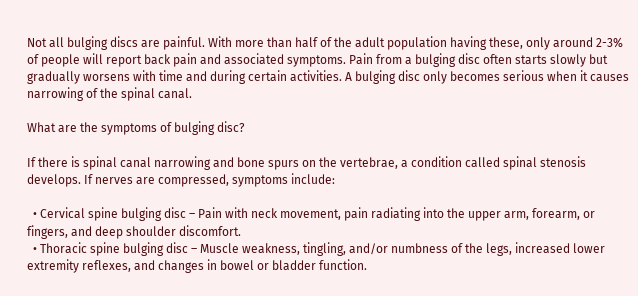Not all bulging discs are painful. With more than half of the adult population having these, only around 2-3% of people will report back pain and associated symptoms. Pain from a bulging disc often starts slowly but gradually worsens with time and during certain activities. A bulging disc only becomes serious when it causes narrowing of the spinal canal.

What are the symptoms of bulging disc?

If there is spinal canal narrowing and bone spurs on the vertebrae, a condition called spinal stenosis develops. If nerves are compressed, symptoms include:

  • Cervical spine bulging disc – Pain with neck movement, pain radiating into the upper arm, forearm, or fingers, and deep shoulder discomfort.
  • Thoracic spine bulging disc – Muscle weakness, tingling, and/or numbness of the legs, increased lower extremity reflexes, and changes in bowel or bladder function.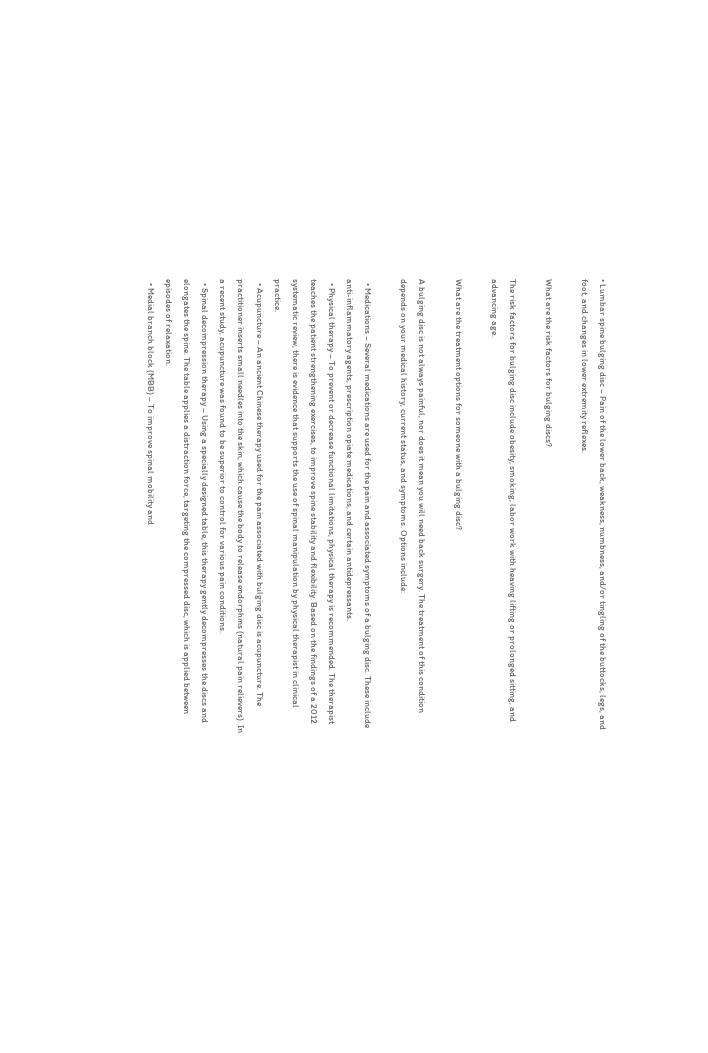• Lumbar spine bulging disc – Pain of the lower back, weakness, numbness, and/or tingling of the buttocks, legs, and foot, and changes in lower extremity reflexes.

What are the risk factors for bulging discs?

The risk factors for bulging disc include obesity, smoking, labor work with heaving lifting or prolonged sitting, and advancing age.

What are the treatment options for someone with a bulging disc?

A bulging disc is not always painful, nor does it mean you will need back surgery. The treatment of this condition depends on your medical history, current status, and symptoms. Options include:

  • Medications – Several medications are used for the pain and associated symptoms of a bulging disc. These include anti-inflammatory agents, prescription opiate medications, and certain antidepressants.
  • Physical therapy – To prevent or decrease functional limitations, physical therapy is recommended. The therapist teaches the patient strengthening exercises, to improve spine stability and flexibility. Based on the findings of a 2012 systematic review, there is evidence that supports the use of spinal manipulation by physical therapist in clinical practice.
  • Acupuncture – An ancient Chinese therapy used for the pain associated with bulging disc is acupuncture. The practitioner inserts small needles into the skin, which cause the body to release endorphins (natural pain relievers). In a recent study, acupuncture was found to be superior to control for various pain conditions.
  • Spinal decompression therapy – Using a specially designed table, this therapy gently decompresses the discs and elongates the spine. The table applies a distraction force, targeting the compressed disc, which is applied between episodes of relaxation.
  • Medial branch block (MBB) – To improve spinal mobility and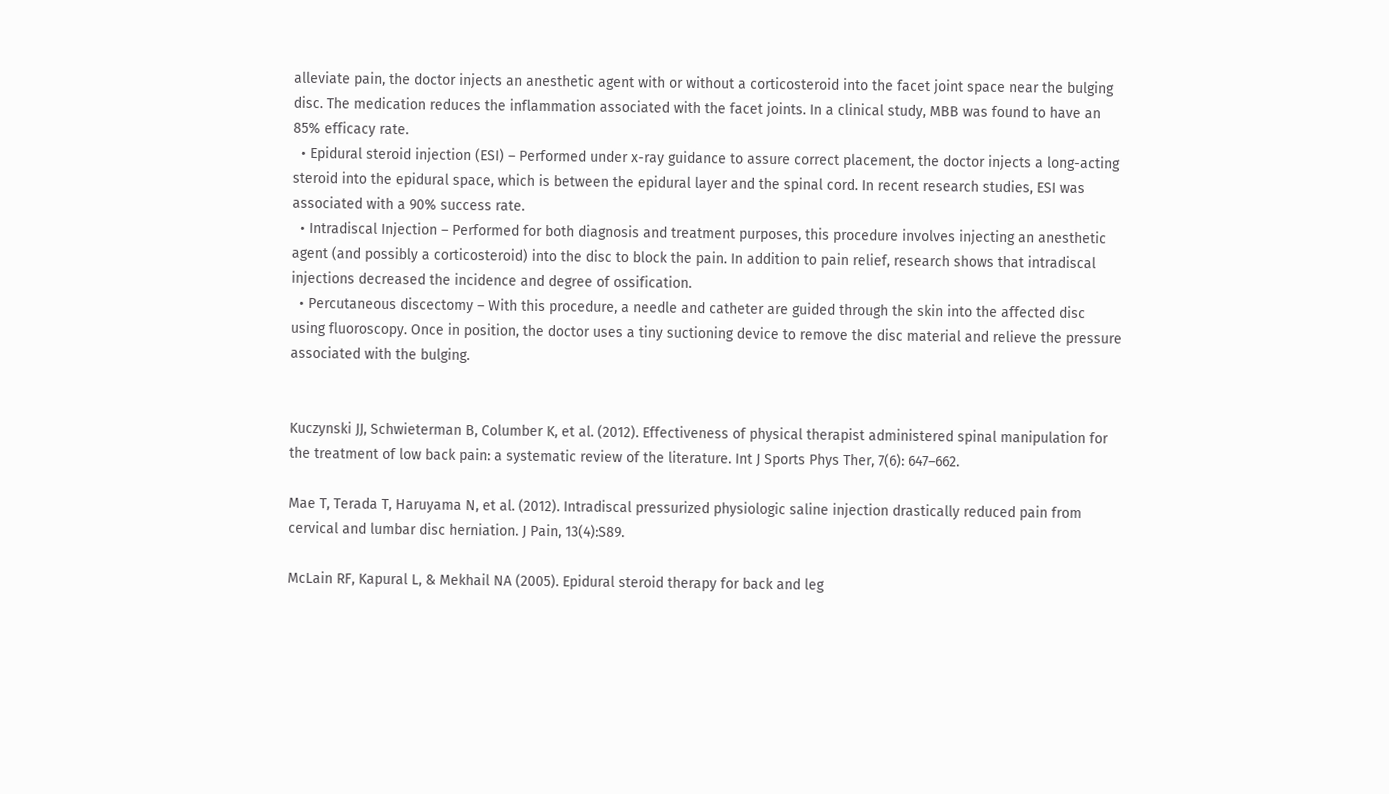alleviate pain, the doctor injects an anesthetic agent with or without a corticosteroid into the facet joint space near the bulging disc. The medication reduces the inflammation associated with the facet joints. In a clinical study, MBB was found to have an 85% efficacy rate.
  • Epidural steroid injection (ESI) – Performed under x-ray guidance to assure correct placement, the doctor injects a long-acting steroid into the epidural space, which is between the epidural layer and the spinal cord. In recent research studies, ESI was associated with a 90% success rate.
  • Intradiscal Injection – Performed for both diagnosis and treatment purposes, this procedure involves injecting an anesthetic agent (and possibly a corticosteroid) into the disc to block the pain. In addition to pain relief, research shows that intradiscal injections decreased the incidence and degree of ossification.
  • Percutaneous discectomy – With this procedure, a needle and catheter are guided through the skin into the affected disc using fluoroscopy. Once in position, the doctor uses a tiny suctioning device to remove the disc material and relieve the pressure associated with the bulging.


Kuczynski JJ, Schwieterman B, Columber K, et al. (2012). Effectiveness of physical therapist administered spinal manipulation for the treatment of low back pain: a systematic review of the literature. Int J Sports Phys Ther, 7(6): 647–662.

Mae T, Terada T, Haruyama N, et al. (2012). Intradiscal pressurized physiologic saline injection drastically reduced pain from cervical and lumbar disc herniation. J Pain, 13(4):S89.

McLain RF, Kapural L, & Mekhail NA (2005). Epidural steroid therapy for back and leg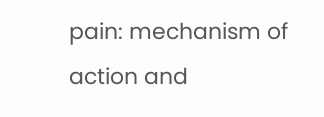pain: mechanism of action and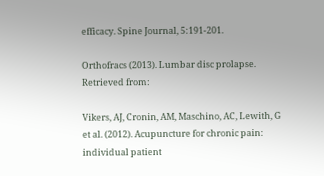efficacy. Spine Journal, 5:191-201.

Orthofracs (2013). Lumbar disc prolapse. Retrieved from:

Vikers, AJ, Cronin, AM, Maschino, AC, Lewith, G et al. (2012). Acupuncture for chronic pain: individual patient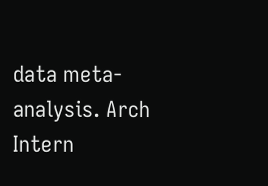data meta-analysis. Arch Intern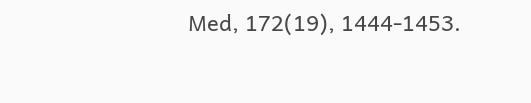Med, 172(19), 1444-1453.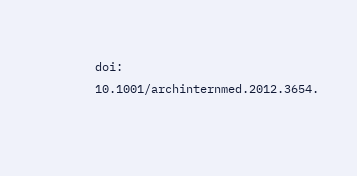doi: 10.1001/archinternmed.2012.3654.